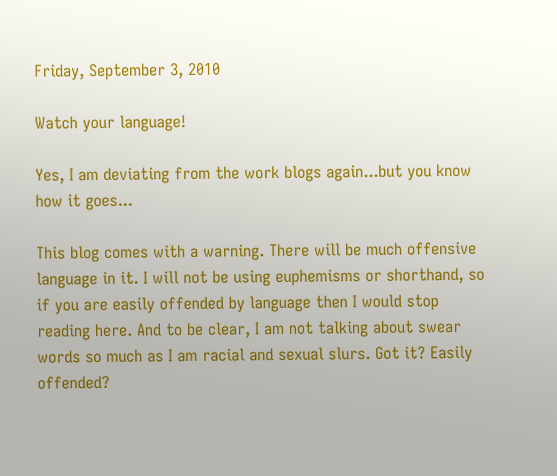Friday, September 3, 2010

Watch your language!

Yes, I am deviating from the work blogs again...but you know how it goes...

This blog comes with a warning. There will be much offensive language in it. I will not be using euphemisms or shorthand, so if you are easily offended by language then I would stop reading here. And to be clear, I am not talking about swear words so much as I am racial and sexual slurs. Got it? Easily offended?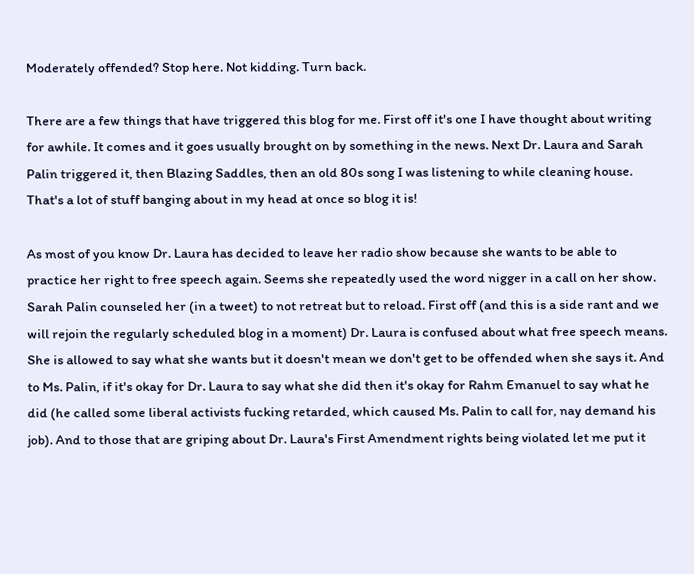Moderately offended? Stop here. Not kidding. Turn back.

There are a few things that have triggered this blog for me. First off it's one I have thought about writing for awhile. It comes and it goes usually brought on by something in the news. Next Dr. Laura and Sarah Palin triggered it, then Blazing Saddles, then an old 80s song I was listening to while cleaning house. That's a lot of stuff banging about in my head at once so blog it is!

As most of you know Dr. Laura has decided to leave her radio show because she wants to be able to practice her right to free speech again. Seems she repeatedly used the word nigger in a call on her show. Sarah Palin counseled her (in a tweet) to not retreat but to reload. First off (and this is a side rant and we will rejoin the regularly scheduled blog in a moment) Dr. Laura is confused about what free speech means. She is allowed to say what she wants but it doesn't mean we don't get to be offended when she says it. And to Ms. Palin, if it's okay for Dr. Laura to say what she did then it's okay for Rahm Emanuel to say what he did (he called some liberal activists fucking retarded, which caused Ms. Palin to call for, nay demand his job). And to those that are griping about Dr. Laura's First Amendment rights being violated let me put it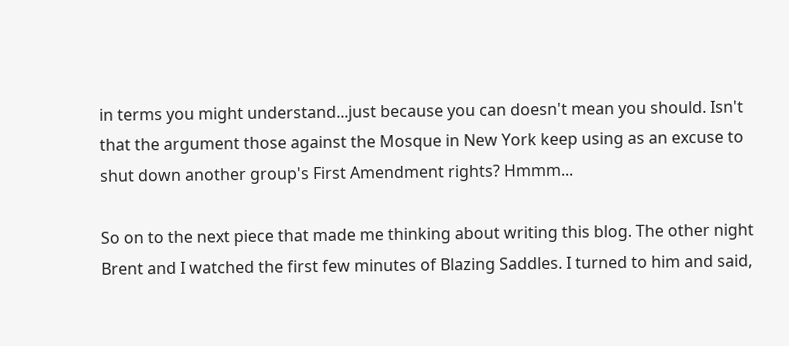in terms you might understand...just because you can doesn't mean you should. Isn't that the argument those against the Mosque in New York keep using as an excuse to shut down another group's First Amendment rights? Hmmm...

So on to the next piece that made me thinking about writing this blog. The other night Brent and I watched the first few minutes of Blazing Saddles. I turned to him and said,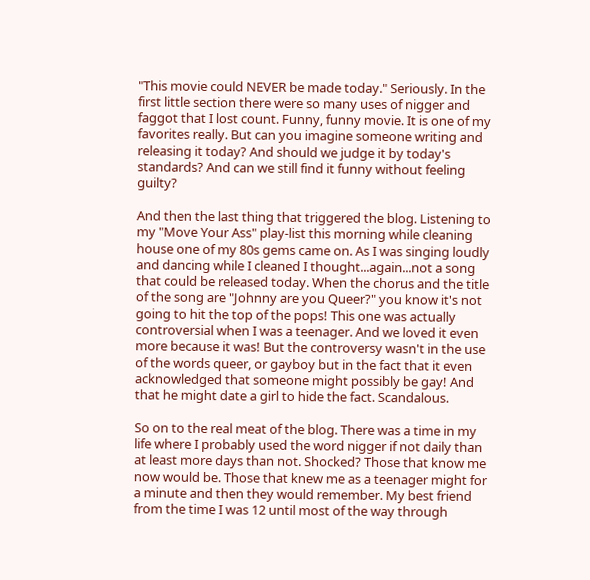"This movie could NEVER be made today." Seriously. In the first little section there were so many uses of nigger and faggot that I lost count. Funny, funny movie. It is one of my favorites really. But can you imagine someone writing and releasing it today? And should we judge it by today's standards? And can we still find it funny without feeling guilty?

And then the last thing that triggered the blog. Listening to my "Move Your Ass" play-list this morning while cleaning house one of my 80s gems came on. As I was singing loudly and dancing while I cleaned I thought...again...not a song that could be released today. When the chorus and the title of the song are "Johnny are you Queer?" you know it's not going to hit the top of the pops! This one was actually controversial when I was a teenager. And we loved it even more because it was! But the controversy wasn't in the use of the words queer, or gayboy but in the fact that it even acknowledged that someone might possibly be gay! And that he might date a girl to hide the fact. Scandalous.

So on to the real meat of the blog. There was a time in my life where I probably used the word nigger if not daily than at least more days than not. Shocked? Those that know me now would be. Those that knew me as a teenager might for a minute and then they would remember. My best friend from the time I was 12 until most of the way through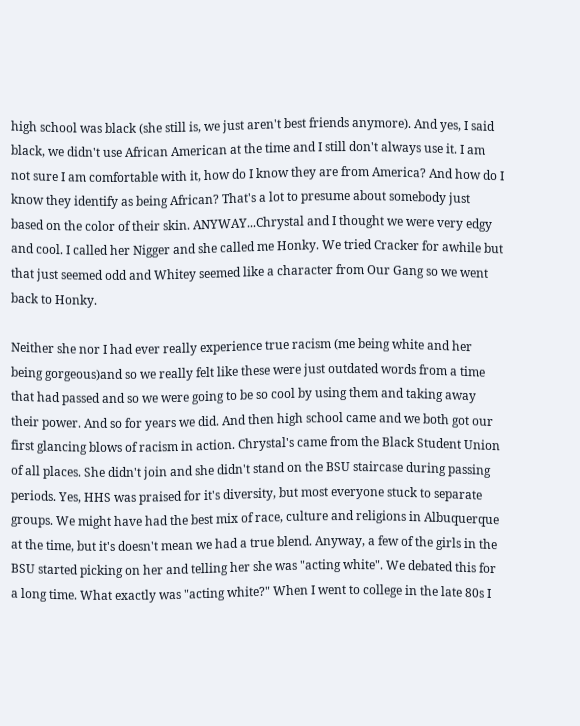high school was black (she still is, we just aren't best friends anymore). And yes, I said black, we didn't use African American at the time and I still don't always use it. I am not sure I am comfortable with it, how do I know they are from America? And how do I know they identify as being African? That's a lot to presume about somebody just based on the color of their skin. ANYWAY...Chrystal and I thought we were very edgy and cool. I called her Nigger and she called me Honky. We tried Cracker for awhile but that just seemed odd and Whitey seemed like a character from Our Gang so we went back to Honky.

Neither she nor I had ever really experience true racism (me being white and her being gorgeous)and so we really felt like these were just outdated words from a time that had passed and so we were going to be so cool by using them and taking away their power. And so for years we did. And then high school came and we both got our first glancing blows of racism in action. Chrystal's came from the Black Student Union of all places. She didn't join and she didn't stand on the BSU staircase during passing periods. Yes, HHS was praised for it's diversity, but most everyone stuck to separate groups. We might have had the best mix of race, culture and religions in Albuquerque at the time, but it's doesn't mean we had a true blend. Anyway, a few of the girls in the BSU started picking on her and telling her she was "acting white". We debated this for a long time. What exactly was "acting white?" When I went to college in the late 80s I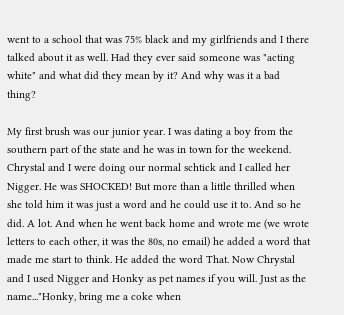went to a school that was 75% black and my girlfriends and I there talked about it as well. Had they ever said someone was "acting white" and what did they mean by it? And why was it a bad thing?

My first brush was our junior year. I was dating a boy from the southern part of the state and he was in town for the weekend. Chrystal and I were doing our normal schtick and I called her Nigger. He was SHOCKED! But more than a little thrilled when she told him it was just a word and he could use it to. And so he did. A lot. And when he went back home and wrote me (we wrote letters to each other, it was the 80s, no email) he added a word that made me start to think. He added the word That. Now Chrystal and I used Nigger and Honky as pet names if you will. Just as the name..."Honky, bring me a coke when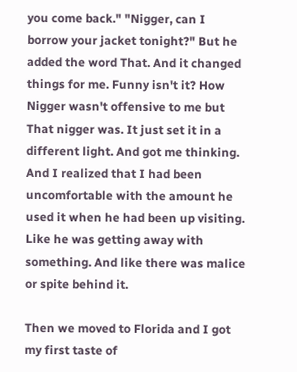you come back." "Nigger, can I borrow your jacket tonight?" But he added the word That. And it changed things for me. Funny isn't it? How Nigger wasn't offensive to me but That nigger was. It just set it in a different light. And got me thinking. And I realized that I had been uncomfortable with the amount he used it when he had been up visiting. Like he was getting away with something. And like there was malice or spite behind it.

Then we moved to Florida and I got my first taste of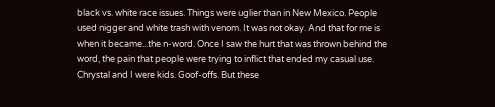black vs. white race issues. Things were uglier than in New Mexico. People used nigger and white trash with venom. It was not okay. And that for me is when it became...the n-word. Once I saw the hurt that was thrown behind the word, the pain that people were trying to inflict that ended my casual use. Chrystal and I were kids. Goof-offs. But these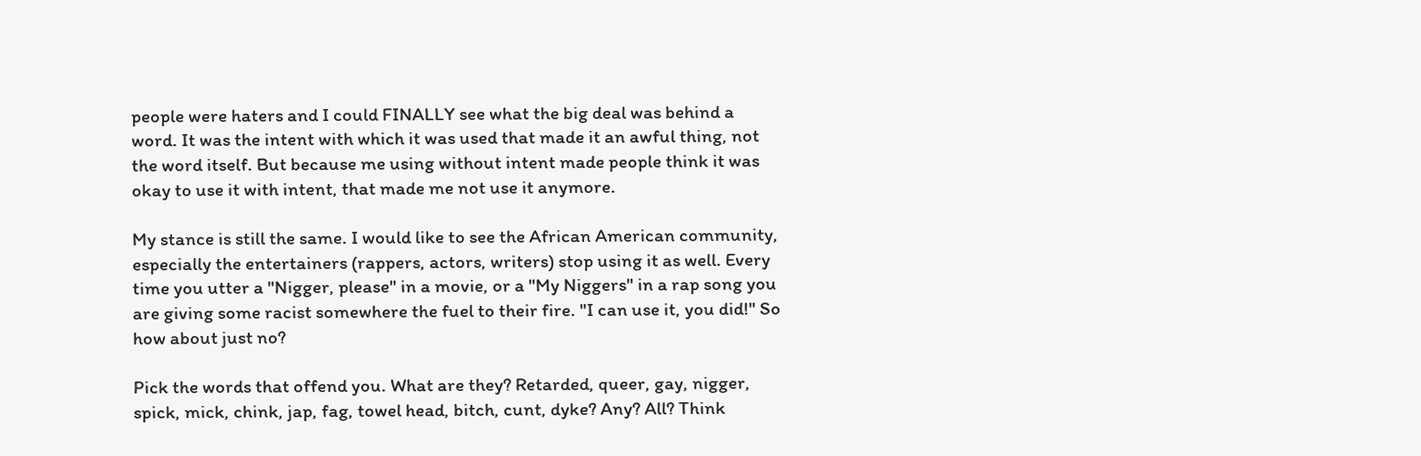people were haters and I could FINALLY see what the big deal was behind a word. It was the intent with which it was used that made it an awful thing, not the word itself. But because me using without intent made people think it was okay to use it with intent, that made me not use it anymore.

My stance is still the same. I would like to see the African American community, especially the entertainers (rappers, actors, writers) stop using it as well. Every time you utter a "Nigger, please" in a movie, or a "My Niggers" in a rap song you are giving some racist somewhere the fuel to their fire. "I can use it, you did!" So how about just no?

Pick the words that offend you. What are they? Retarded, queer, gay, nigger, spick, mick, chink, jap, fag, towel head, bitch, cunt, dyke? Any? All? Think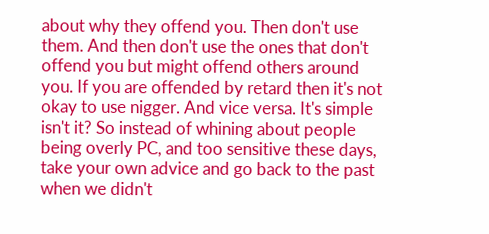about why they offend you. Then don't use them. And then don't use the ones that don't offend you but might offend others around you. If you are offended by retard then it's not okay to use nigger. And vice versa. It's simple isn't it? So instead of whining about people being overly PC, and too sensitive these days, take your own advice and go back to the past when we didn't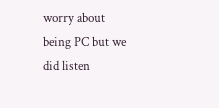worry about being PC but we did listen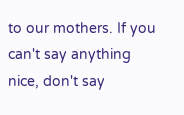to our mothers. If you can't say anything nice, don't say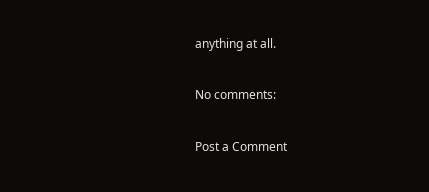anything at all.

No comments:

Post a Comment